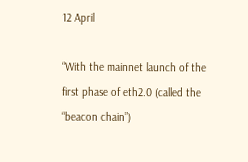12 April

“With the mainnet launch of the first phase of eth2.0 (called the “beacon chain”)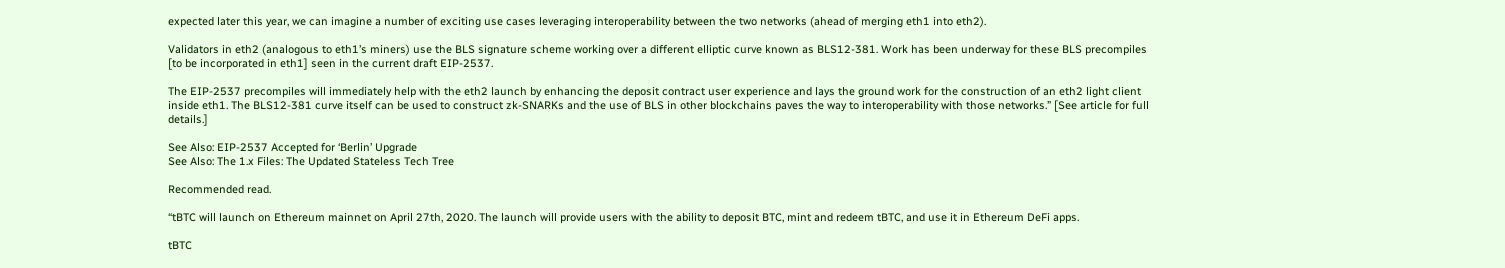expected later this year, we can imagine a number of exciting use cases leveraging interoperability between the two networks (ahead of merging eth1 into eth2).

Validators in eth2 (analogous to eth1’s miners) use the BLS signature scheme working over a different elliptic curve known as BLS12-381. Work has been underway for these BLS precompiles [to be incorporated in eth1] seen in the current draft EIP-2537.

The EIP-2537 precompiles will immediately help with the eth2 launch by enhancing the deposit contract user experience and lays the ground work for the construction of an eth2 light client inside eth1. The BLS12-381 curve itself can be used to construct zk-SNARKs and the use of BLS in other blockchains paves the way to interoperability with those networks.” [See article for full details.]

See Also: EIP-2537 Accepted for ‘Berlin’ Upgrade
See Also: The 1.x Files: The Updated Stateless Tech Tree

Recommended read.

“tBTC will launch on Ethereum mainnet on April 27th, 2020. The launch will provide users with the ability to deposit BTC, mint and redeem tBTC, and use it in Ethereum DeFi apps.

tBTC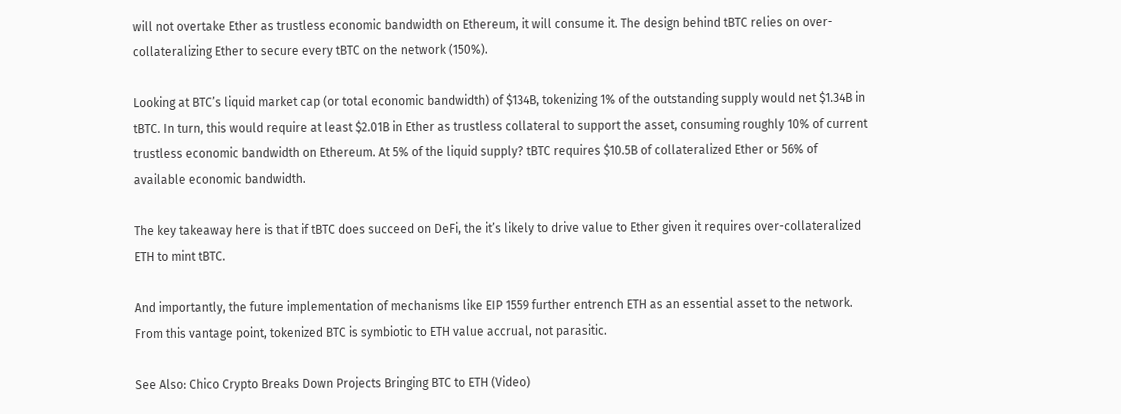will not overtake Ether as trustless economic bandwidth on Ethereum, it will consume it. The design behind tBTC relies on over-collateralizing Ether to secure every tBTC on the network (150%).

Looking at BTC’s liquid market cap (or total economic bandwidth) of $134B, tokenizing 1% of the outstanding supply would net $1.34B in tBTC. In turn, this would require at least $2.01B in Ether as trustless collateral to support the asset, consuming roughly 10% of current trustless economic bandwidth on Ethereum. At 5% of the liquid supply? tBTC requires $10.5B of collateralized Ether or 56% of available economic bandwidth.

The key takeaway here is that if tBTC does succeed on DeFi, the it’s likely to drive value to Ether given it requires over-collateralized ETH to mint tBTC.

And importantly, the future implementation of mechanisms like EIP 1559 further entrench ETH as an essential asset to the network. From this vantage point, tokenized BTC is symbiotic to ETH value accrual, not parasitic.

See Also: Chico Crypto Breaks Down Projects Bringing BTC to ETH (Video)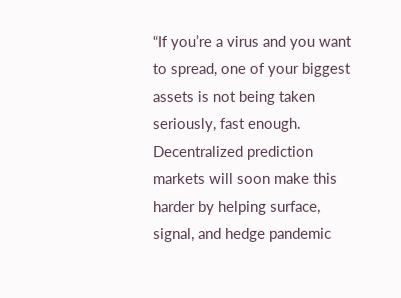“If you’re a virus and you want to spread, one of your biggest assets is not being taken seriously, fast enough. Decentralized prediction markets will soon make this harder by helping surface, signal, and hedge pandemic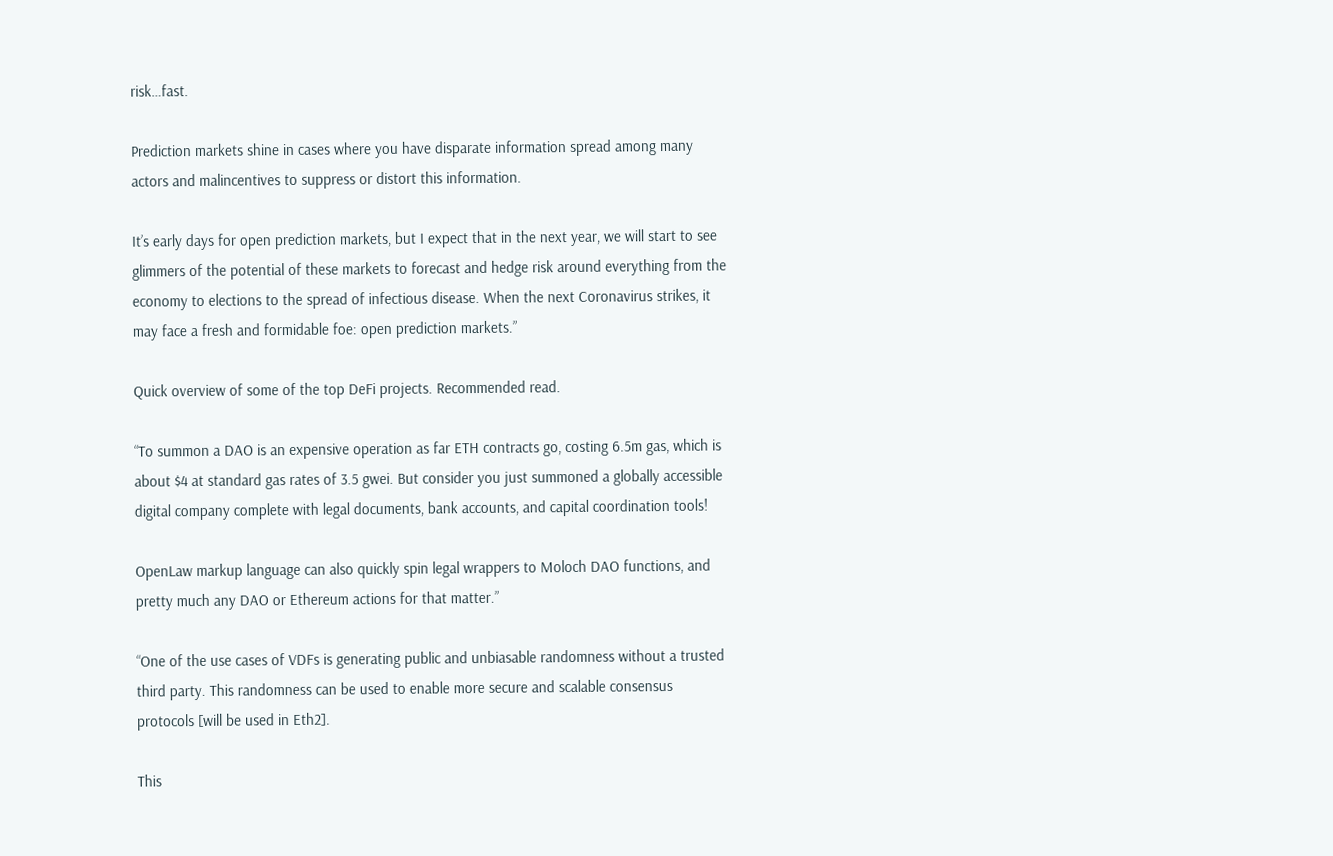risk…fast.

Prediction markets shine in cases where you have disparate information spread among many actors and malincentives to suppress or distort this information.

It’s early days for open prediction markets, but I expect that in the next year, we will start to see glimmers of the potential of these markets to forecast and hedge risk around everything from the economy to elections to the spread of infectious disease. When the next Coronavirus strikes, it may face a fresh and formidable foe: open prediction markets.”

Quick overview of some of the top DeFi projects. Recommended read.

“To summon a DAO is an expensive operation as far ETH contracts go, costing 6.5m gas, which is about $4 at standard gas rates of 3.5 gwei. But consider you just summoned a globally accessible digital company complete with legal documents, bank accounts, and capital coordination tools!

OpenLaw markup language can also quickly spin legal wrappers to Moloch DAO functions, and pretty much any DAO or Ethereum actions for that matter.”

“One of the use cases of VDFs is generating public and unbiasable randomness without a trusted third party. This randomness can be used to enable more secure and scalable consensus protocols [will be used in Eth2].

This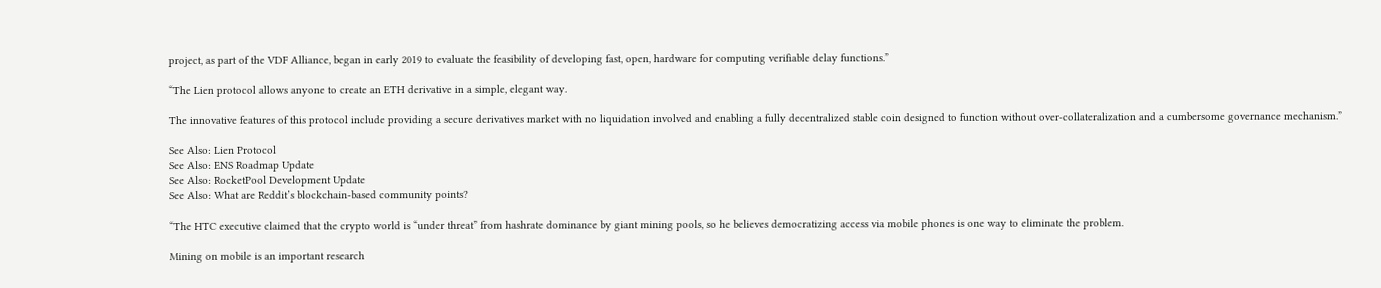project, as part of the VDF Alliance, began in early 2019 to evaluate the feasibility of developing fast, open, hardware for computing verifiable delay functions.”

“The Lien protocol allows anyone to create an ETH derivative in a simple, elegant way.

The innovative features of this protocol include providing a secure derivatives market with no liquidation involved and enabling a fully decentralized stable coin designed to function without over-collateralization and a cumbersome governance mechanism.”

See Also: Lien Protocol
See Also: ENS Roadmap Update
See Also: RocketPool Development Update
See Also: What are Reddit’s blockchain-based community points?

“The HTC executive claimed that the crypto world is “under threat” from hashrate dominance by giant mining pools, so he believes democratizing access via mobile phones is one way to eliminate the problem.

Mining on mobile is an important research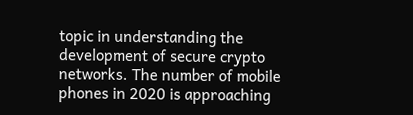topic in understanding the development of secure crypto networks. The number of mobile phones in 2020 is approaching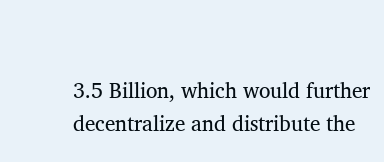3.5 Billion, which would further decentralize and distribute the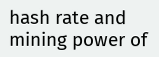hash rate and mining power of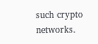such crypto networks.